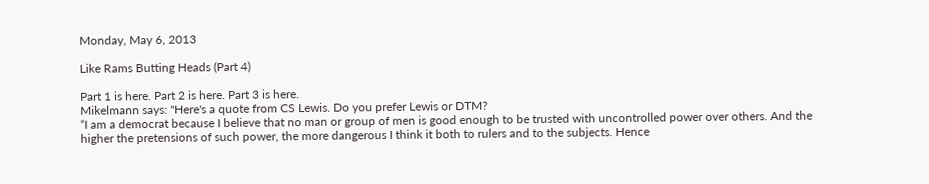Monday, May 6, 2013

Like Rams Butting Heads (Part 4)

Part 1 is here. Part 2 is here. Part 3 is here.
Mikelmann says: "Here's a quote from CS Lewis. Do you prefer Lewis or DTM?
“I am a democrat because I believe that no man or group of men is good enough to be trusted with uncontrolled power over others. And the higher the pretensions of such power, the more dangerous I think it both to rulers and to the subjects. Hence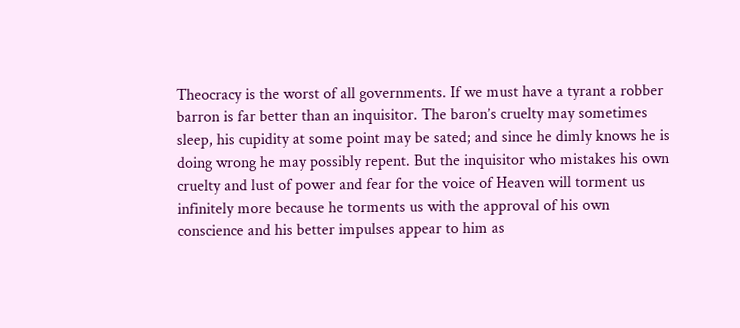Theocracy is the worst of all governments. If we must have a tyrant a robber barron is far better than an inquisitor. The baron’s cruelty may sometimes sleep, his cupidity at some point may be sated; and since he dimly knows he is doing wrong he may possibly repent. But the inquisitor who mistakes his own cruelty and lust of power and fear for the voice of Heaven will torment us infinitely more because he torments us with the approval of his own conscience and his better impulses appear to him as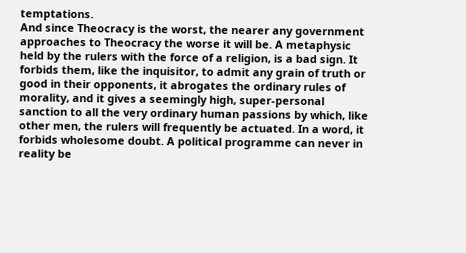temptations.
And since Theocracy is the worst, the nearer any government approaches to Theocracy the worse it will be. A metaphysic held by the rulers with the force of a religion, is a bad sign. It forbids them, like the inquisitor, to admit any grain of truth or good in their opponents, it abrogates the ordinary rules of morality, and it gives a seemingly high, super-personal sanction to all the very ordinary human passions by which, like other men, the rulers will frequently be actuated. In a word, it forbids wholesome doubt. A political programme can never in reality be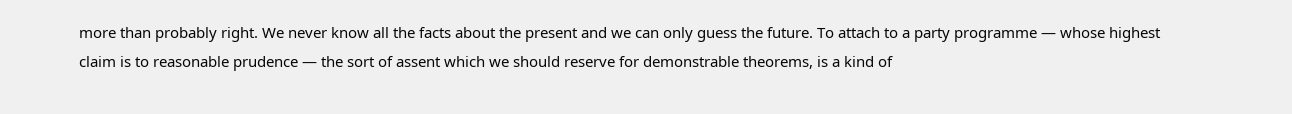more than probably right. We never know all the facts about the present and we can only guess the future. To attach to a party programme — whose highest claim is to reasonable prudence — the sort of assent which we should reserve for demonstrable theorems, is a kind of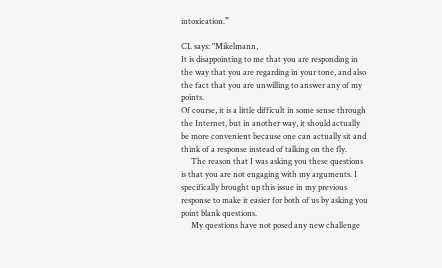intoxication.”

CL says: "Mikelmann,
It is disappointing to me that you are responding in the way that you are regarding in your tone, and also the fact that you are unwilling to answer any of my points.
Of course, it is a little difficult in some sense through the Internet, but in another way, it should actually be more convenient because one can actually sit and think of a response instead of talking on the fly.
     The reason that I was asking you these questions is that you are not engaging with my arguments. I specifically brought up this issue in my previous response to make it easier for both of us by asking you point blank questions.
     My questions have not posed any new challenge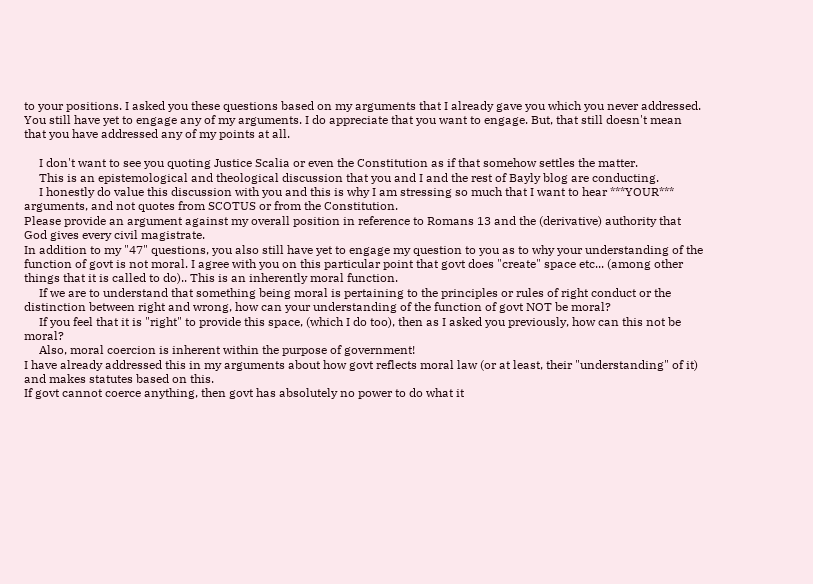to your positions. I asked you these questions based on my arguments that I already gave you which you never addressed.
You still have yet to engage any of my arguments. I do appreciate that you want to engage. But, that still doesn't mean that you have addressed any of my points at all.

     I don't want to see you quoting Justice Scalia or even the Constitution as if that somehow settles the matter.
     This is an epistemological and theological discussion that you and I and the rest of Bayly blog are conducting.
     I honestly do value this discussion with you and this is why I am stressing so much that I want to hear ***YOUR*** arguments, and not quotes from SCOTUS or from the Constitution.
Please provide an argument against my overall position in reference to Romans 13 and the (derivative) authority that God gives every civil magistrate.
In addition to my "47" questions, you also still have yet to engage my question to you as to why your understanding of the function of govt is not moral. I agree with you on this particular point that govt does "create" space etc... (among other things that it is called to do).. This is an inherently moral function.
     If we are to understand that something being moral is pertaining to the principles or rules of right conduct or the distinction between right and wrong, how can your understanding of the function of govt NOT be moral?
     If you feel that it is "right" to provide this space, (which I do too), then as I asked you previously, how can this not be moral?
     Also, moral coercion is inherent within the purpose of government!
I have already addressed this in my arguments about how govt reflects moral law (or at least, their "understanding" of it) and makes statutes based on this.
If govt cannot coerce anything, then govt has absolutely no power to do what it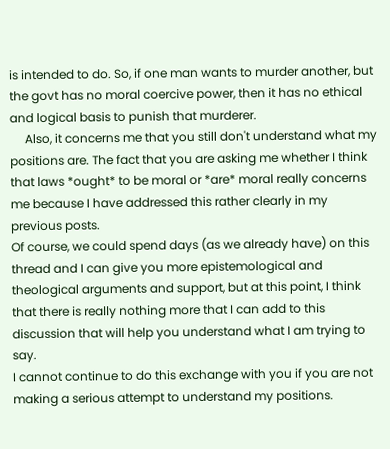is intended to do. So, if one man wants to murder another, but the govt has no moral coercive power, then it has no ethical and logical basis to punish that murderer.
     Also, it concerns me that you still don't understand what my positions are. The fact that you are asking me whether I think that laws *ought* to be moral or *are* moral really concerns me because I have addressed this rather clearly in my previous posts.
Of course, we could spend days (as we already have) on this thread and I can give you more epistemological and theological arguments and support, but at this point, I think that there is really nothing more that I can add to this discussion that will help you understand what I am trying to say.
I cannot continue to do this exchange with you if you are not making a serious attempt to understand my positions.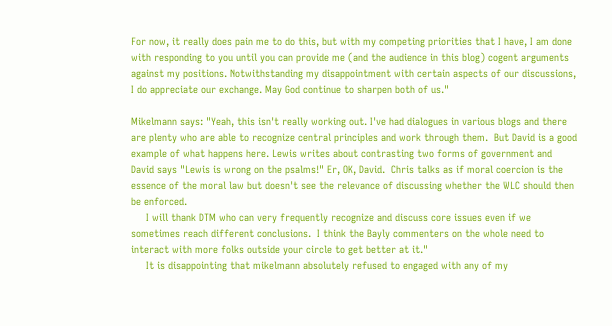For now, it really does pain me to do this, but with my competing priorities that I have, I am done with responding to you until you can provide me (and the audience in this blog) cogent arguments against my positions. Notwithstanding my disappointment with certain aspects of our discussions, I do appreciate our exchange. May God continue to sharpen both of us."

Mikelmann says: "Yeah, this isn't really working out. I've had dialogues in various blogs and there are plenty who are able to recognize central principles and work through them.  But David is a good example of what happens here. Lewis writes about contrasting two forms of government and David says "Lewis is wrong on the psalms!" Er, OK, David.  Chris talks as if moral coercion is the essence of the moral law but doesn't see the relevance of discussing whether the WLC should then be enforced.
     I will thank DTM who can very frequently recognize and discuss core issues even if we sometimes reach different conclusions.  I think the Bayly commenters on the whole need to interact with more folks outside your circle to get better at it."
     It is disappointing that mikelmann absolutely refused to engaged with any of my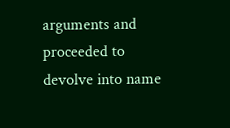arguments and proceeded to devolve into name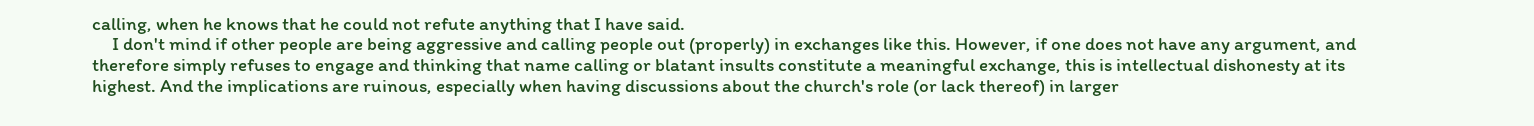calling, when he knows that he could not refute anything that I have said.
     I don't mind if other people are being aggressive and calling people out (properly) in exchanges like this. However, if one does not have any argument, and therefore simply refuses to engage and thinking that name calling or blatant insults constitute a meaningful exchange, this is intellectual dishonesty at its highest. And the implications are ruinous, especially when having discussions about the church's role (or lack thereof) in larger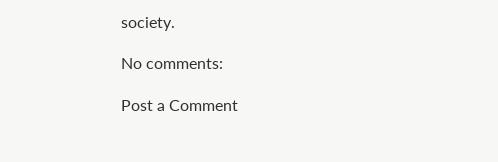society.

No comments:

Post a Comment